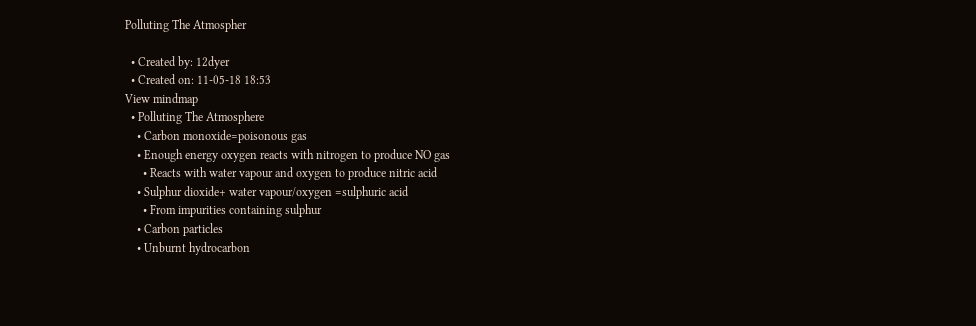Polluting The Atmospher

  • Created by: 12dyer
  • Created on: 11-05-18 18:53
View mindmap
  • Polluting The Atmosphere
    • Carbon monoxide=poisonous gas
    • Enough energy oxygen reacts with nitrogen to produce NO gas
      • Reacts with water vapour and oxygen to produce nitric acid
    • Sulphur dioxide+ water vapour/oxygen =sulphuric acid
      • From impurities containing sulphur
    • Carbon particles
    • Unburnt hydrocarbon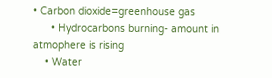• Carbon dioxide=greenhouse gas
      • Hydrocarbons burning- amount in atmophere is rising
    • Water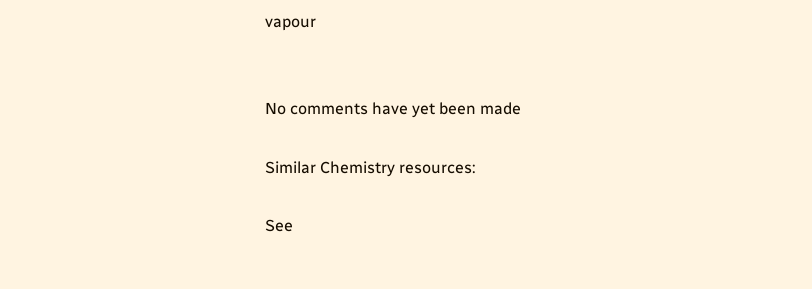vapour


No comments have yet been made

Similar Chemistry resources:

See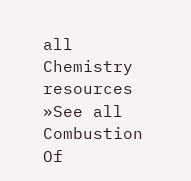all Chemistry resources »See all Combustion Of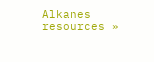Alkanes resources »